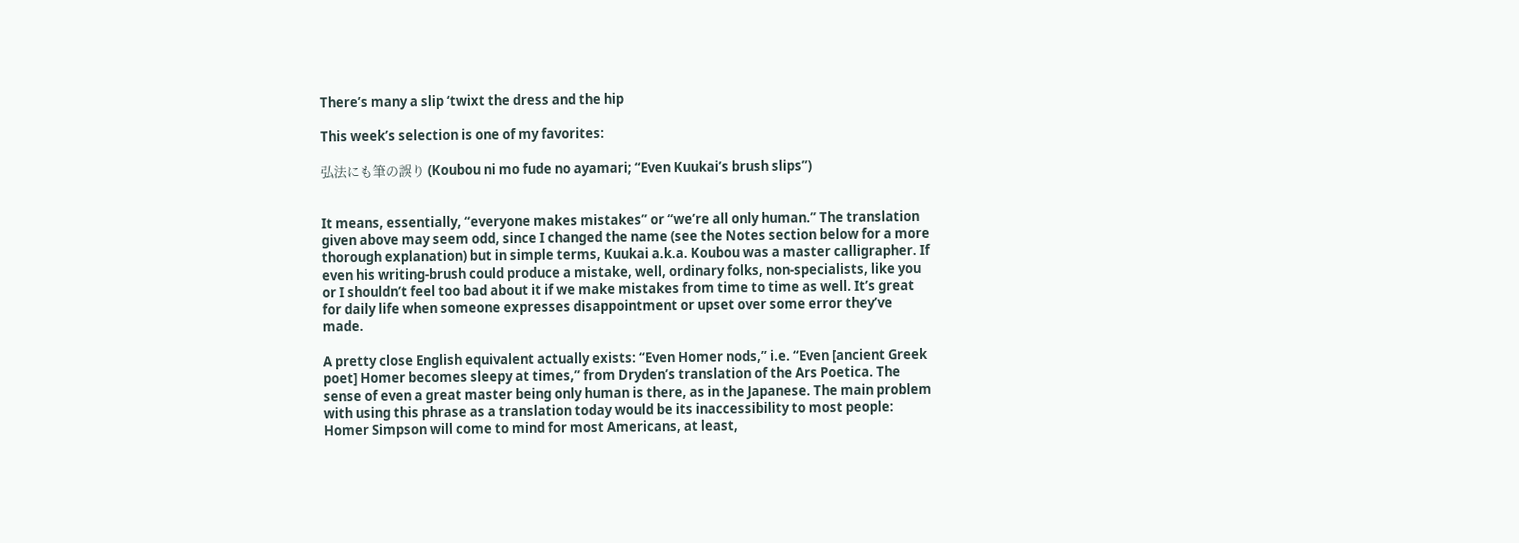There’s many a slip ‘twixt the dress and the hip

This week’s selection is one of my favorites:

弘法にも筆の誤り (Koubou ni mo fude no ayamari; “Even Kuukai’s brush slips”)


It means, essentially, “everyone makes mistakes” or “we’re all only human.” The translation given above may seem odd, since I changed the name (see the Notes section below for a more thorough explanation) but in simple terms, Kuukai a.k.a. Koubou was a master calligrapher. If even his writing-brush could produce a mistake, well, ordinary folks, non-specialists, like you or I shouldn’t feel too bad about it if we make mistakes from time to time as well. It’s great for daily life when someone expresses disappointment or upset over some error they’ve made.

A pretty close English equivalent actually exists: “Even Homer nods,” i.e. “Even [ancient Greek poet] Homer becomes sleepy at times,” from Dryden’s translation of the Ars Poetica. The sense of even a great master being only human is there, as in the Japanese. The main problem with using this phrase as a translation today would be its inaccessibility to most people: Homer Simpson will come to mind for most Americans, at least,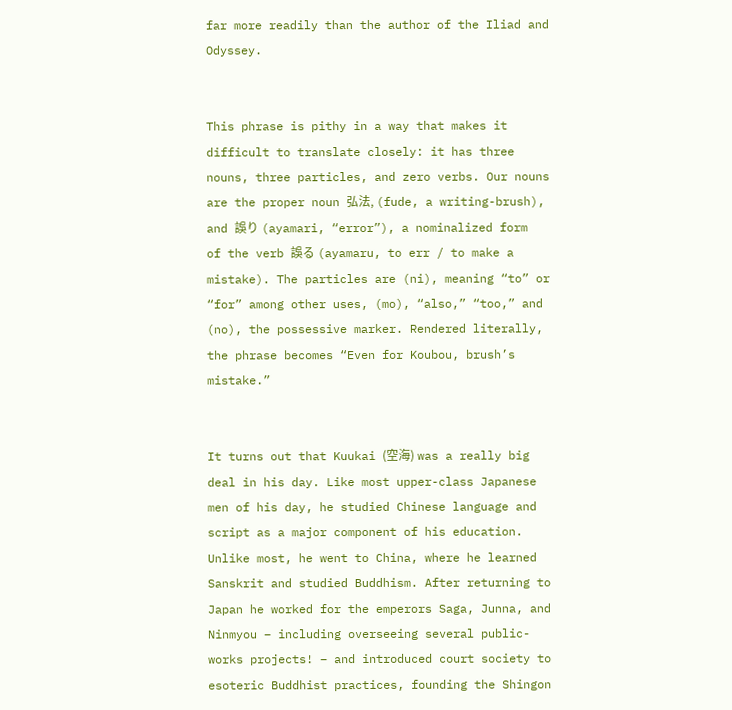far more readily than the author of the Iliad and Odyssey.


This phrase is pithy in a way that makes it difficult to translate closely: it has three nouns, three particles, and zero verbs. Our nouns are the proper noun 弘法, (fude, a writing-brush), and 誤り (ayamari, “error”), a nominalized form of the verb 誤る (ayamaru, to err / to make a mistake). The particles are (ni), meaning “to” or “for” among other uses, (mo), “also,” “too,” and (no), the possessive marker. Rendered literally, the phrase becomes “Even for Koubou, brush’s mistake.”


It turns out that Kuukai (空海) was a really big deal in his day. Like most upper-class Japanese men of his day, he studied Chinese language and script as a major component of his education. Unlike most, he went to China, where he learned Sanskrit and studied Buddhism. After returning to Japan he worked for the emperors Saga, Junna, and Ninmyou – including overseeing several public-works projects! – and introduced court society to esoteric Buddhist practices, founding the Shingon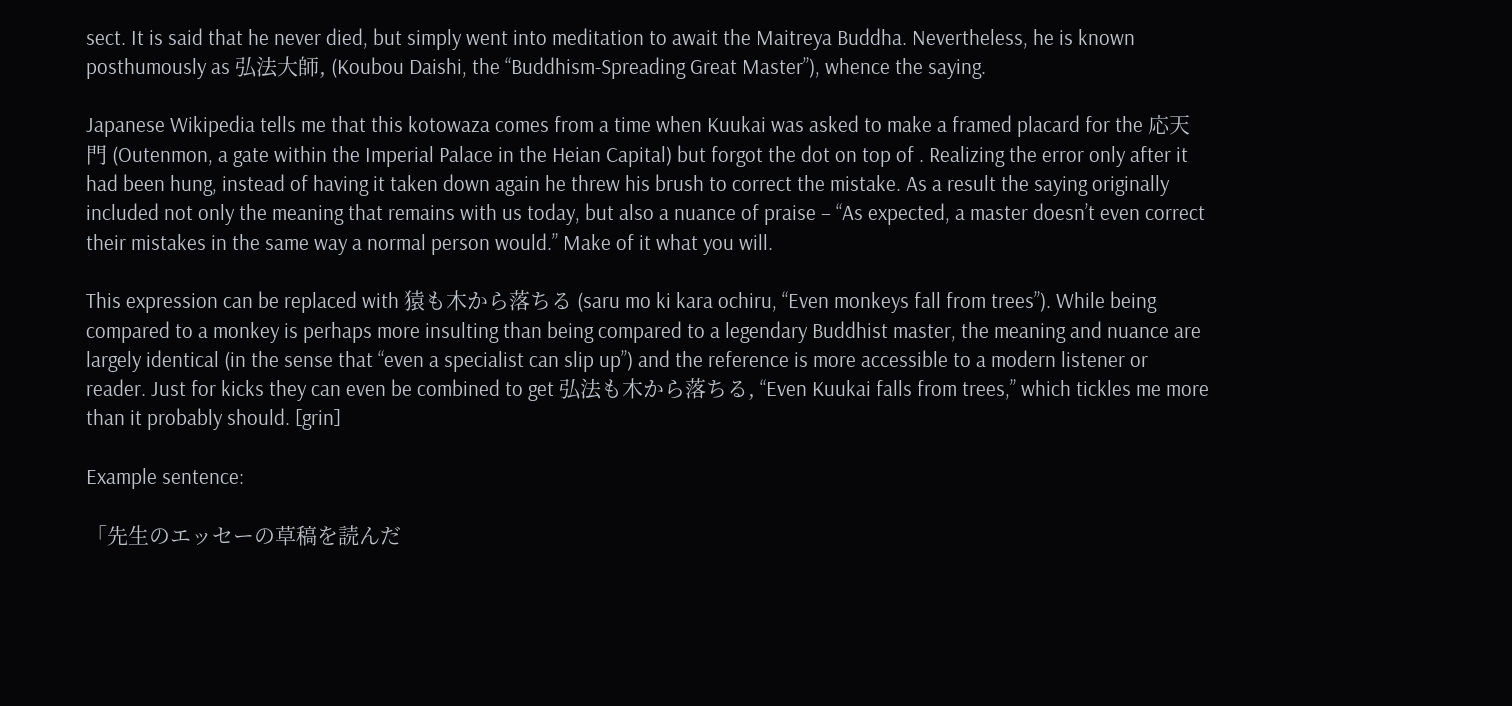sect. It is said that he never died, but simply went into meditation to await the Maitreya Buddha. Nevertheless, he is known posthumously as 弘法大師, (Koubou Daishi, the “Buddhism-Spreading Great Master”), whence the saying.

Japanese Wikipedia tells me that this kotowaza comes from a time when Kuukai was asked to make a framed placard for the 応天門 (Outenmon, a gate within the Imperial Palace in the Heian Capital) but forgot the dot on top of . Realizing the error only after it had been hung, instead of having it taken down again he threw his brush to correct the mistake. As a result the saying originally included not only the meaning that remains with us today, but also a nuance of praise – “As expected, a master doesn’t even correct their mistakes in the same way a normal person would.” Make of it what you will.

This expression can be replaced with 猿も木から落ちる (saru mo ki kara ochiru, “Even monkeys fall from trees”). While being compared to a monkey is perhaps more insulting than being compared to a legendary Buddhist master, the meaning and nuance are largely identical (in the sense that “even a specialist can slip up”) and the reference is more accessible to a modern listener or reader. Just for kicks they can even be combined to get 弘法も木から落ちる, “Even Kuukai falls from trees,” which tickles me more than it probably should. [grin]

Example sentence:

「先生のエッセーの草稿を読んだ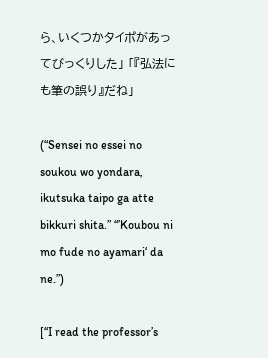ら、いくつかタイポがあってびっくりした」 「『弘法にも筆の誤り』だね」

(“Sensei no essei no soukou wo yondara, ikutsuka taipo ga atte bikkuri shita.” “’Koubou ni mo fude no ayamari‘ da ne.”)

[“I read the professor’s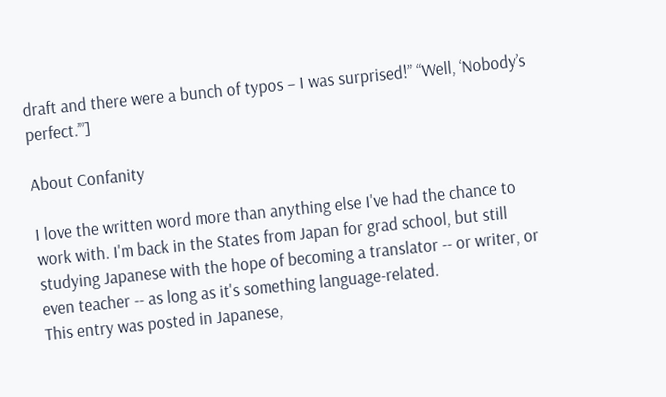draft and there were a bunch of typos – I was surprised!” “Well, ‘Nobody’s perfect.’”]

About Confanity

I love the written word more than anything else I've had the chance to work with. I'm back in the States from Japan for grad school, but still studying Japanese with the hope of becoming a translator -- or writer, or even teacher -- as long as it's something language-related.
This entry was posted in Japanese,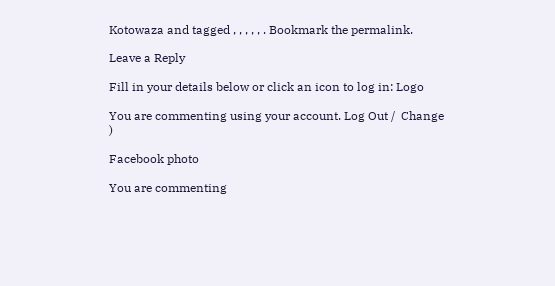Kotowaza and tagged , , , , , . Bookmark the permalink.

Leave a Reply

Fill in your details below or click an icon to log in: Logo

You are commenting using your account. Log Out /  Change )

Facebook photo

You are commenting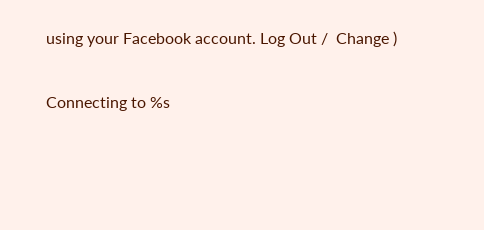using your Facebook account. Log Out /  Change )

Connecting to %s